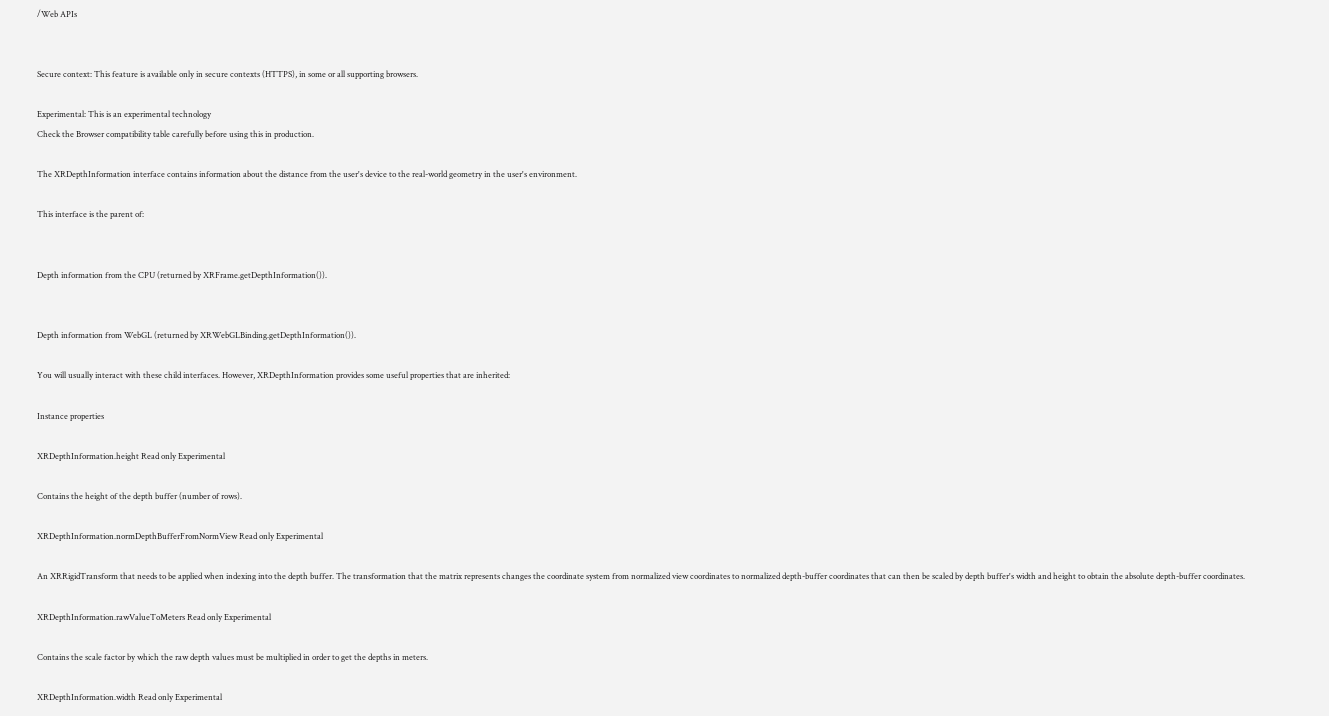/Web APIs


Secure context: This feature is available only in secure contexts (HTTPS), in some or all supporting browsers.

Experimental: This is an experimental technology
Check the Browser compatibility table carefully before using this in production.

The XRDepthInformation interface contains information about the distance from the user's device to the real-world geometry in the user's environment.

This interface is the parent of:


Depth information from the CPU (returned by XRFrame.getDepthInformation()).


Depth information from WebGL (returned by XRWebGLBinding.getDepthInformation()).

You will usually interact with these child interfaces. However, XRDepthInformation provides some useful properties that are inherited:

Instance properties

XRDepthInformation.height Read only Experimental

Contains the height of the depth buffer (number of rows).

XRDepthInformation.normDepthBufferFromNormView Read only Experimental

An XRRigidTransform that needs to be applied when indexing into the depth buffer. The transformation that the matrix represents changes the coordinate system from normalized view coordinates to normalized depth-buffer coordinates that can then be scaled by depth buffer's width and height to obtain the absolute depth-buffer coordinates.

XRDepthInformation.rawValueToMeters Read only Experimental

Contains the scale factor by which the raw depth values must be multiplied in order to get the depths in meters.

XRDepthInformation.width Read only Experimental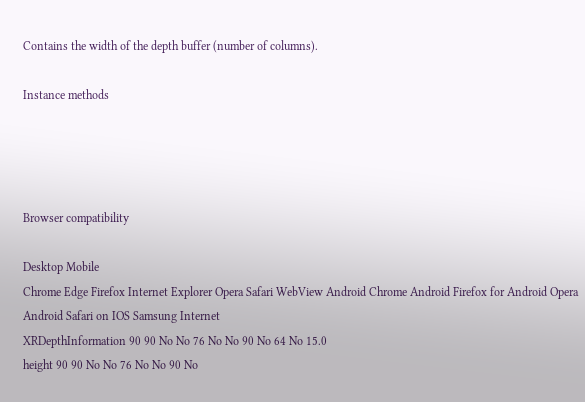Contains the width of the depth buffer (number of columns).

Instance methods




Browser compatibility

Desktop Mobile
Chrome Edge Firefox Internet Explorer Opera Safari WebView Android Chrome Android Firefox for Android Opera Android Safari on IOS Samsung Internet
XRDepthInformation 90 90 No No 76 No No 90 No 64 No 15.0
height 90 90 No No 76 No No 90 No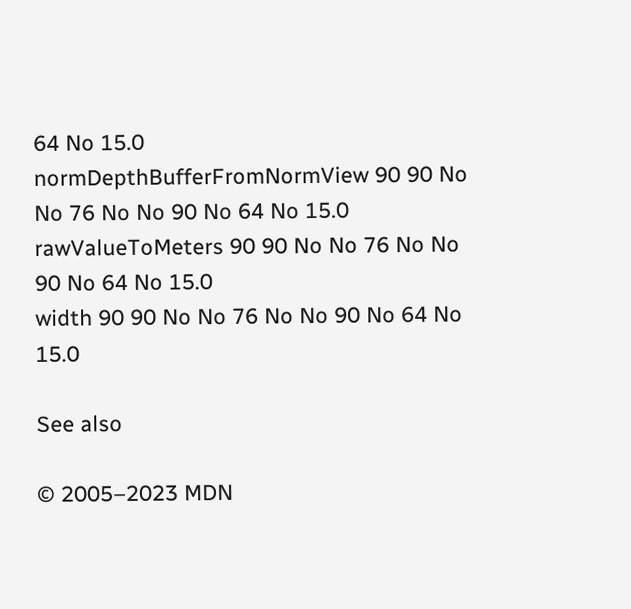64 No 15.0
normDepthBufferFromNormView 90 90 No No 76 No No 90 No 64 No 15.0
rawValueToMeters 90 90 No No 76 No No 90 No 64 No 15.0
width 90 90 No No 76 No No 90 No 64 No 15.0

See also

© 2005–2023 MDN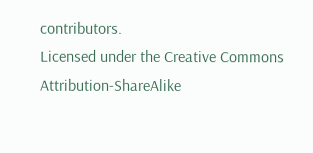contributors.
Licensed under the Creative Commons Attribution-ShareAlike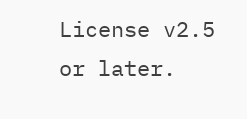License v2.5 or later.